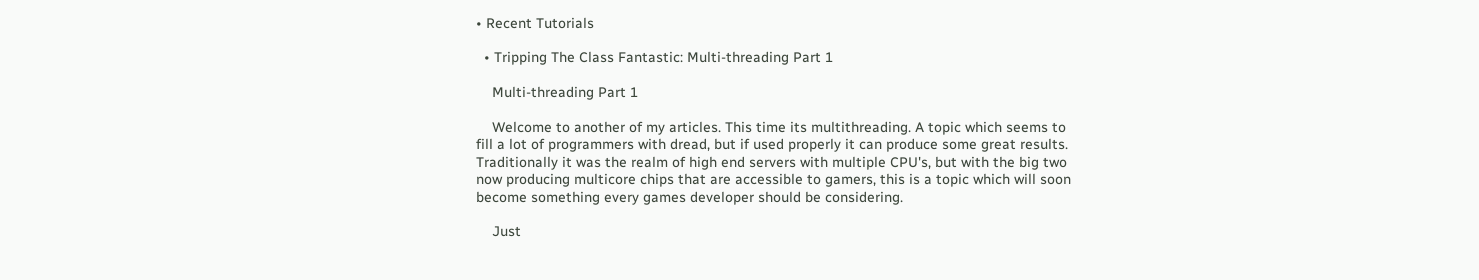• Recent Tutorials

  • Tripping The Class Fantastic: Multi-threading Part 1

    Multi-threading Part 1

    Welcome to another of my articles. This time its multithreading. A topic which seems to fill a lot of programmers with dread, but if used properly it can produce some great results. Traditionally it was the realm of high end servers with multiple CPU's, but with the big two now producing multicore chips that are accessible to gamers, this is a topic which will soon become something every games developer should be considering.

    Just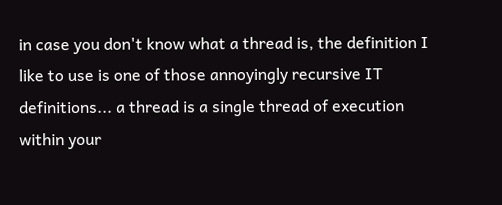in case you don't know what a thread is, the definition I like to use is one of those annoyingly recursive IT definitions... a thread is a single thread of execution within your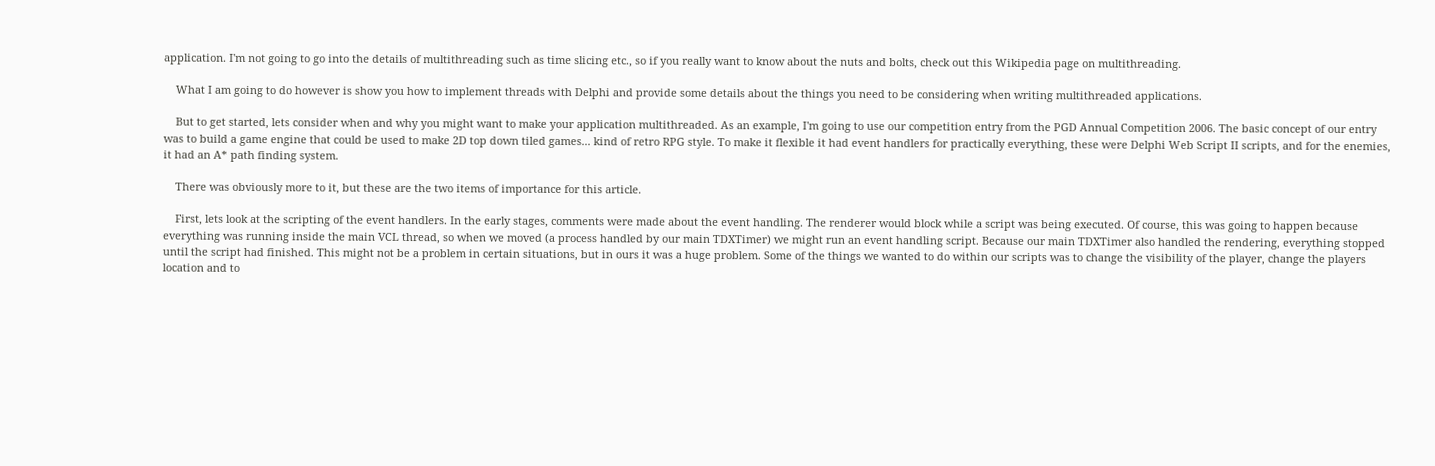application. I'm not going to go into the details of multithreading such as time slicing etc., so if you really want to know about the nuts and bolts, check out this Wikipedia page on multithreading.

    What I am going to do however is show you how to implement threads with Delphi and provide some details about the things you need to be considering when writing multithreaded applications.

    But to get started, lets consider when and why you might want to make your application multithreaded. As an example, I'm going to use our competition entry from the PGD Annual Competition 2006. The basic concept of our entry was to build a game engine that could be used to make 2D top down tiled games... kind of retro RPG style. To make it flexible it had event handlers for practically everything, these were Delphi Web Script II scripts, and for the enemies, it had an A* path finding system.

    There was obviously more to it, but these are the two items of importance for this article.

    First, lets look at the scripting of the event handlers. In the early stages, comments were made about the event handling. The renderer would block while a script was being executed. Of course, this was going to happen because everything was running inside the main VCL thread, so when we moved (a process handled by our main TDXTimer) we might run an event handling script. Because our main TDXTimer also handled the rendering, everything stopped until the script had finished. This might not be a problem in certain situations, but in ours it was a huge problem. Some of the things we wanted to do within our scripts was to change the visibility of the player, change the players location and to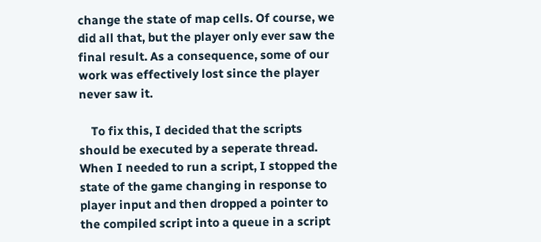change the state of map cells. Of course, we did all that, but the player only ever saw the final result. As a consequence, some of our work was effectively lost since the player never saw it.

    To fix this, I decided that the scripts should be executed by a seperate thread. When I needed to run a script, I stopped the state of the game changing in response to player input and then dropped a pointer to the compiled script into a queue in a script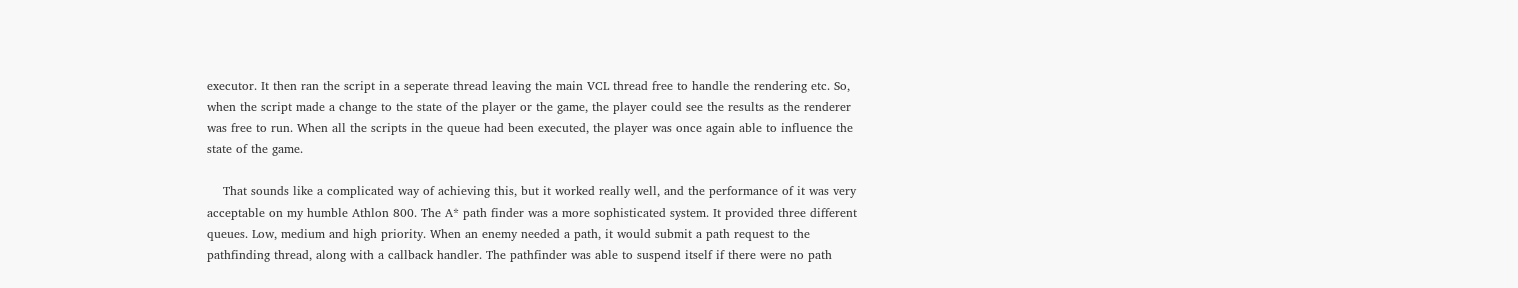executor. It then ran the script in a seperate thread leaving the main VCL thread free to handle the rendering etc. So, when the script made a change to the state of the player or the game, the player could see the results as the renderer was free to run. When all the scripts in the queue had been executed, the player was once again able to influence the state of the game.

    That sounds like a complicated way of achieving this, but it worked really well, and the performance of it was very acceptable on my humble Athlon 800. The A* path finder was a more sophisticated system. It provided three different queues. Low, medium and high priority. When an enemy needed a path, it would submit a path request to the pathfinding thread, along with a callback handler. The pathfinder was able to suspend itself if there were no path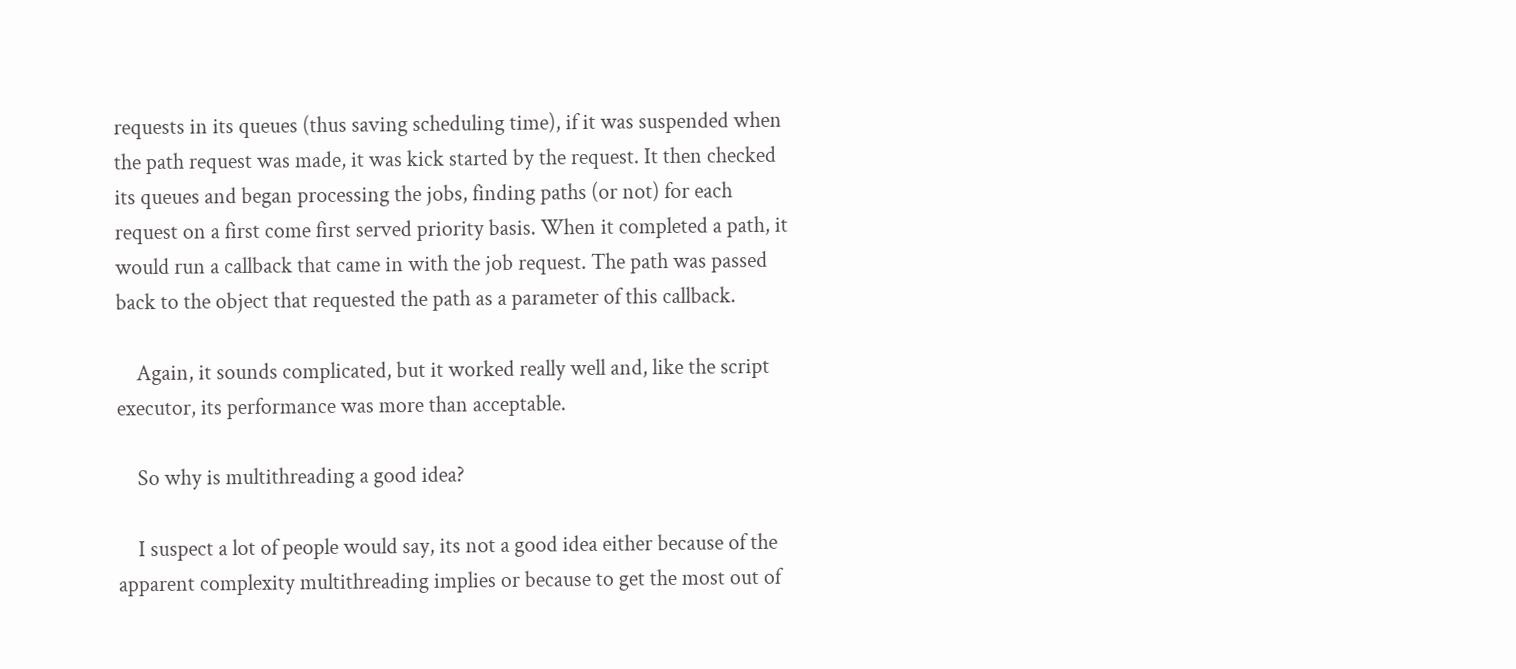requests in its queues (thus saving scheduling time), if it was suspended when the path request was made, it was kick started by the request. It then checked its queues and began processing the jobs, finding paths (or not) for each request on a first come first served priority basis. When it completed a path, it would run a callback that came in with the job request. The path was passed back to the object that requested the path as a parameter of this callback.

    Again, it sounds complicated, but it worked really well and, like the script executor, its performance was more than acceptable.

    So why is multithreading a good idea?

    I suspect a lot of people would say, its not a good idea either because of the apparent complexity multithreading implies or because to get the most out of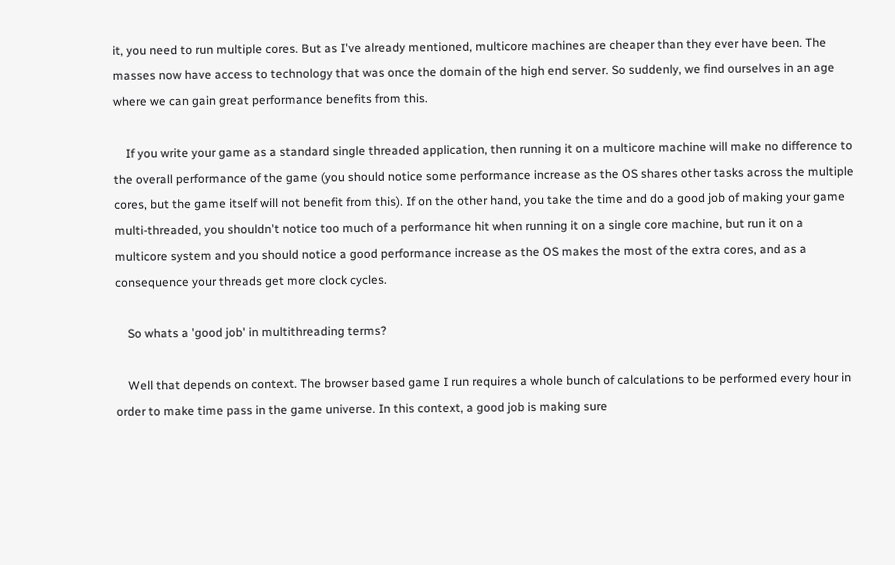it, you need to run multiple cores. But as I've already mentioned, multicore machines are cheaper than they ever have been. The masses now have access to technology that was once the domain of the high end server. So suddenly, we find ourselves in an age where we can gain great performance benefits from this.

    If you write your game as a standard single threaded application, then running it on a multicore machine will make no difference to the overall performance of the game (you should notice some performance increase as the OS shares other tasks across the multiple cores, but the game itself will not benefit from this). If on the other hand, you take the time and do a good job of making your game multi-threaded, you shouldn't notice too much of a performance hit when running it on a single core machine, but run it on a multicore system and you should notice a good performance increase as the OS makes the most of the extra cores, and as a consequence your threads get more clock cycles.

    So whats a 'good job' in multithreading terms?

    Well that depends on context. The browser based game I run requires a whole bunch of calculations to be performed every hour in order to make time pass in the game universe. In this context, a good job is making sure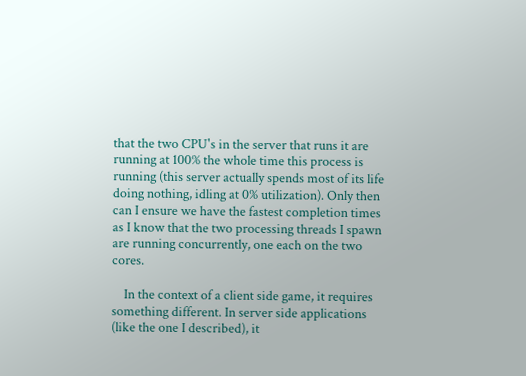that the two CPU's in the server that runs it are running at 100% the whole time this process is running (this server actually spends most of its life doing nothing, idling at 0% utilization). Only then can I ensure we have the fastest completion times as I know that the two processing threads I spawn are running concurrently, one each on the two cores.

    In the context of a client side game, it requires something different. In server side applications (like the one I described), it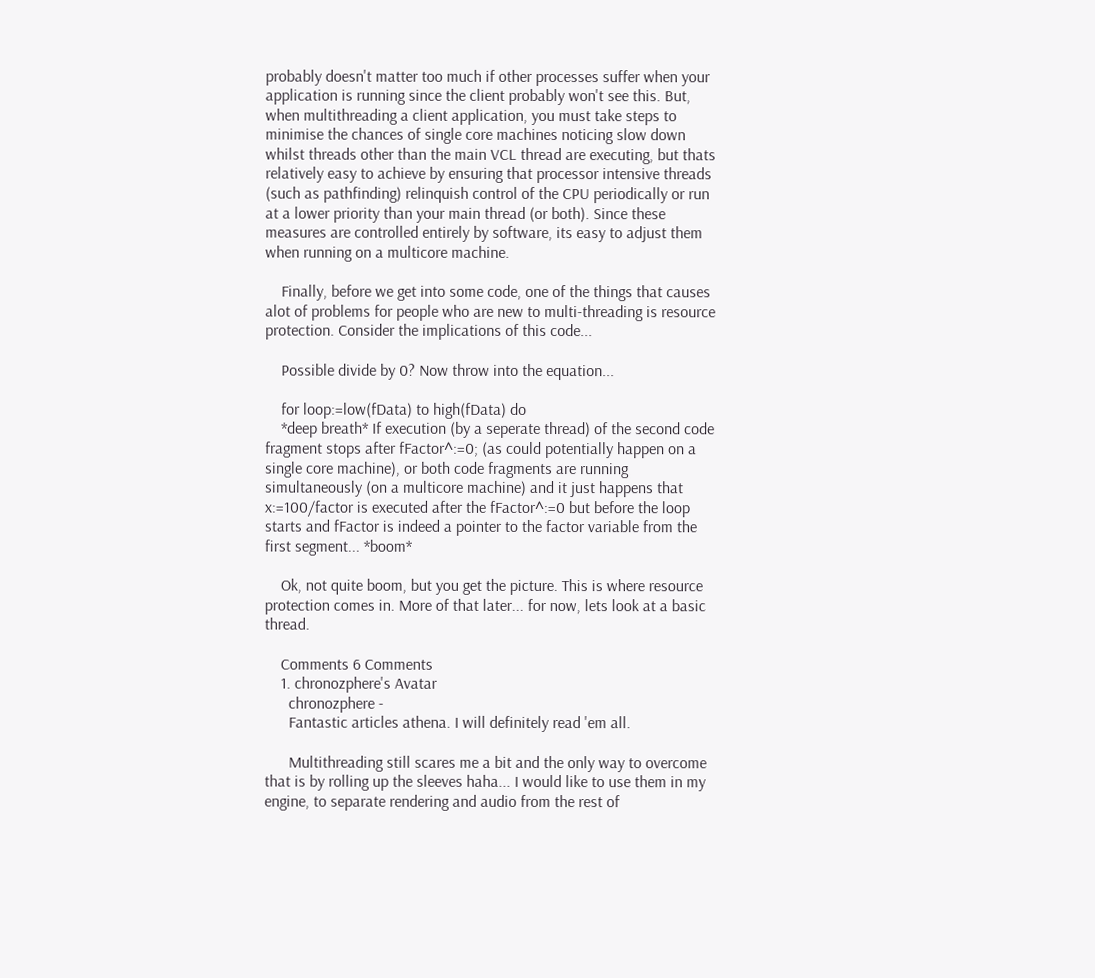probably doesn't matter too much if other processes suffer when your application is running since the client probably won't see this. But, when multithreading a client application, you must take steps to minimise the chances of single core machines noticing slow down whilst threads other than the main VCL thread are executing, but thats relatively easy to achieve by ensuring that processor intensive threads (such as pathfinding) relinquish control of the CPU periodically or run at a lower priority than your main thread (or both). Since these measures are controlled entirely by software, its easy to adjust them when running on a multicore machine.

    Finally, before we get into some code, one of the things that causes alot of problems for people who are new to multi-threading is resource protection. Consider the implications of this code...

    Possible divide by 0? Now throw into the equation...

    for loop:=low(fData) to high(fData) do
    *deep breath* If execution (by a seperate thread) of the second code fragment stops after fFactor^:=0; (as could potentially happen on a single core machine), or both code fragments are running simultaneously (on a multicore machine) and it just happens that x:=100/factor is executed after the fFactor^:=0 but before the loop starts and fFactor is indeed a pointer to the factor variable from the first segment... *boom*

    Ok, not quite boom, but you get the picture. This is where resource protection comes in. More of that later... for now, lets look at a basic thread.

    Comments 6 Comments
    1. chronozphere's Avatar
      chronozphere -
      Fantastic articles athena. I will definitely read 'em all.

      Multithreading still scares me a bit and the only way to overcome that is by rolling up the sleeves haha... I would like to use them in my engine, to separate rendering and audio from the rest of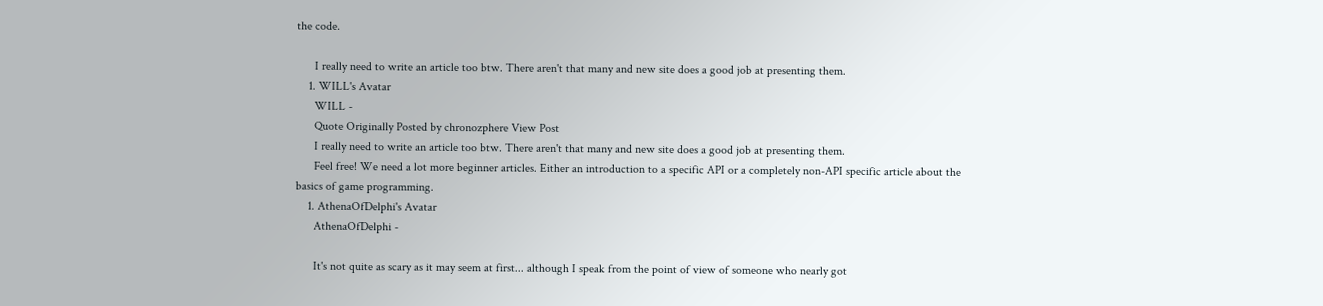the code.

      I really need to write an article too btw. There aren't that many and new site does a good job at presenting them.
    1. WILL's Avatar
      WILL -
      Quote Originally Posted by chronozphere View Post
      I really need to write an article too btw. There aren't that many and new site does a good job at presenting them.
      Feel free! We need a lot more beginner articles. Either an introduction to a specific API or a completely non-API specific article about the basics of game programming.
    1. AthenaOfDelphi's Avatar
      AthenaOfDelphi -

      It's not quite as scary as it may seem at first... although I speak from the point of view of someone who nearly got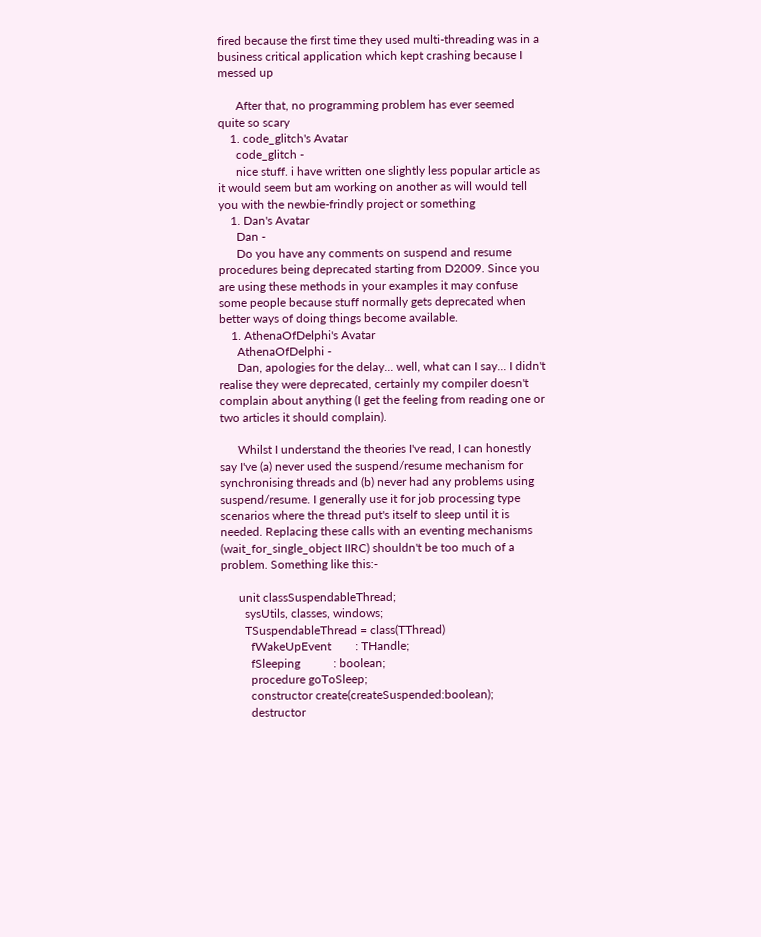fired because the first time they used multi-threading was in a business critical application which kept crashing because I messed up

      After that, no programming problem has ever seemed quite so scary
    1. code_glitch's Avatar
      code_glitch -
      nice stuff. i have written one slightly less popular article as it would seem but am working on another as will would tell you with the newbie-frindly project or something
    1. Dan's Avatar
      Dan -
      Do you have any comments on suspend and resume procedures being deprecated starting from D2009. Since you are using these methods in your examples it may confuse some people because stuff normally gets deprecated when better ways of doing things become available.
    1. AthenaOfDelphi's Avatar
      AthenaOfDelphi -
      Dan, apologies for the delay... well, what can I say... I didn't realise they were deprecated, certainly my compiler doesn't complain about anything (I get the feeling from reading one or two articles it should complain).

      Whilst I understand the theories I've read, I can honestly say I've (a) never used the suspend/resume mechanism for synchronising threads and (b) never had any problems using suspend/resume. I generally use it for job processing type scenarios where the thread put's itself to sleep until it is needed. Replacing these calls with an eventing mechanisms (wait_for_single_object IIRC) shouldn't be too much of a problem. Something like this:-

      unit classSuspendableThread;
        sysUtils, classes, windows;
        TSuspendableThread = class(TThread)
          fWakeUpEvent        : THandle;
          fSleeping           : boolean;
          procedure goToSleep;
          constructor create(createSuspended:boolean);
          destructor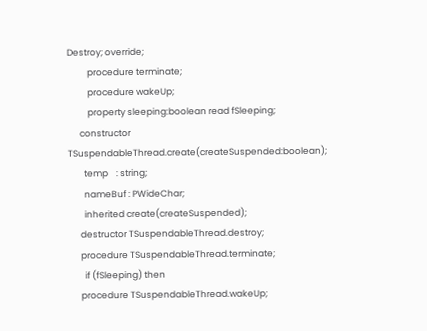Destroy; override;
          procedure terminate;
          procedure wakeUp;
          property sleeping:boolean read fSleeping;
      constructor TSuspendableThread.create(createSuspended:boolean);
        temp    : string;
        nameBuf : PWideChar;
        inherited create(createSuspended);
      destructor TSuspendableThread.destroy;
      procedure TSuspendableThread.terminate;
        if (fSleeping) then
      procedure TSuspendableThread.wakeUp;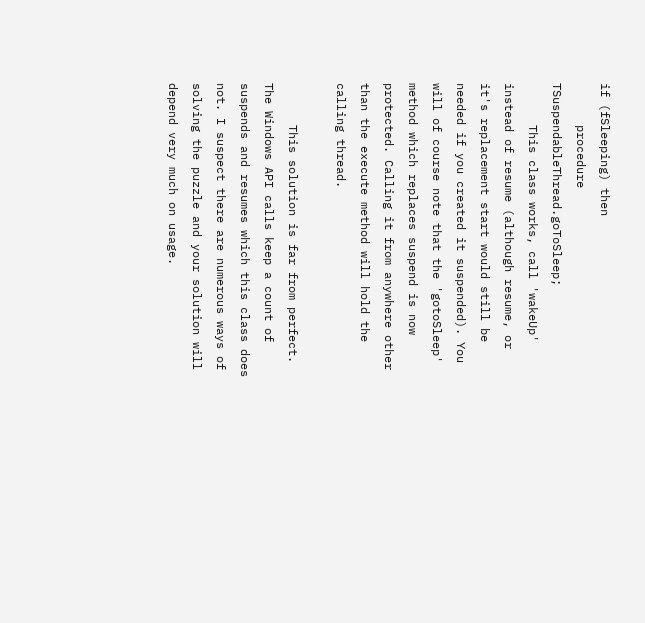if (fSleeping) then
      procedure TSuspendableThread.goToSleep;
      This class works, call 'wakeUp' instead of resume (although resume, or it's replacement start would still be needed if you created it suspended). You will of course note that the 'gotoSleep' method which replaces suspend is now protected. Calling it from anywhere other than the execute method will hold the calling thread.

      This solution is far from perfect. The Windows API calls keep a count of suspends and resumes which this class does not. I suspect there are numerous ways of solving the puzzle and your solution will depend very much on usage.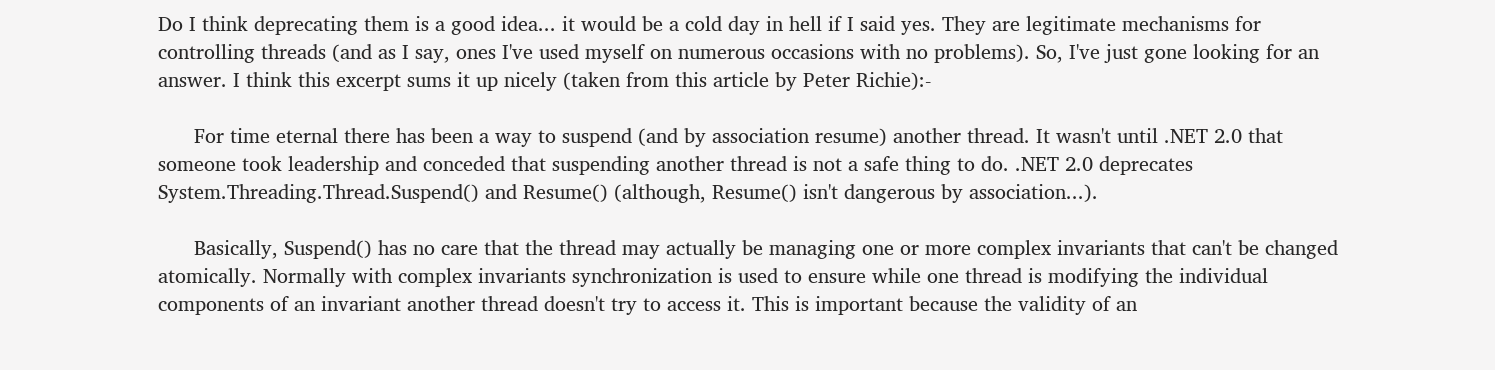Do I think deprecating them is a good idea... it would be a cold day in hell if I said yes. They are legitimate mechanisms for controlling threads (and as I say, ones I've used myself on numerous occasions with no problems). So, I've just gone looking for an answer. I think this excerpt sums it up nicely (taken from this article by Peter Richie):-

      For time eternal there has been a way to suspend (and by association resume) another thread. It wasn't until .NET 2.0 that someone took leadership and conceded that suspending another thread is not a safe thing to do. .NET 2.0 deprecates System.Threading.Thread.Suspend() and Resume() (although, Resume() isn't dangerous by association...).

      Basically, Suspend() has no care that the thread may actually be managing one or more complex invariants that can't be changed atomically. Normally with complex invariants synchronization is used to ensure while one thread is modifying the individual components of an invariant another thread doesn't try to access it. This is important because the validity of an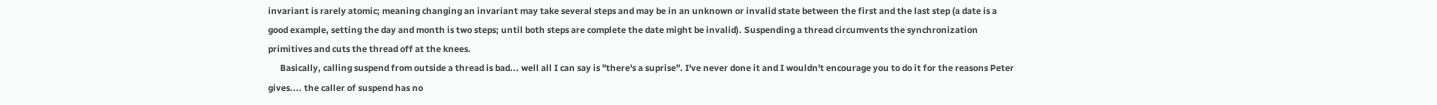invariant is rarely atomic; meaning changing an invariant may take several steps and may be in an unknown or invalid state between the first and the last step (a date is a good example, setting the day and month is two steps; until both steps are complete the date might be invalid). Suspending a thread circumvents the synchronization primitives and cuts the thread off at the knees.
      Basically, calling suspend from outside a thread is bad... well all I can say is "there's a suprise". I've never done it and I wouldn't encourage you to do it for the reasons Peter gives.... the caller of suspend has no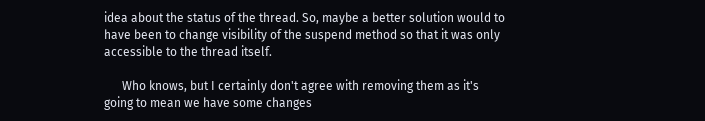idea about the status of the thread. So, maybe a better solution would to have been to change visibility of the suspend method so that it was only accessible to the thread itself.

      Who knows, but I certainly don't agree with removing them as it's going to mean we have some changes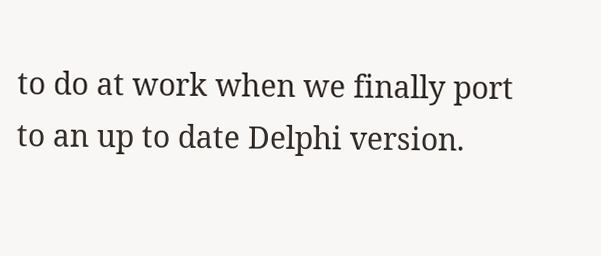to do at work when we finally port to an up to date Delphi version.